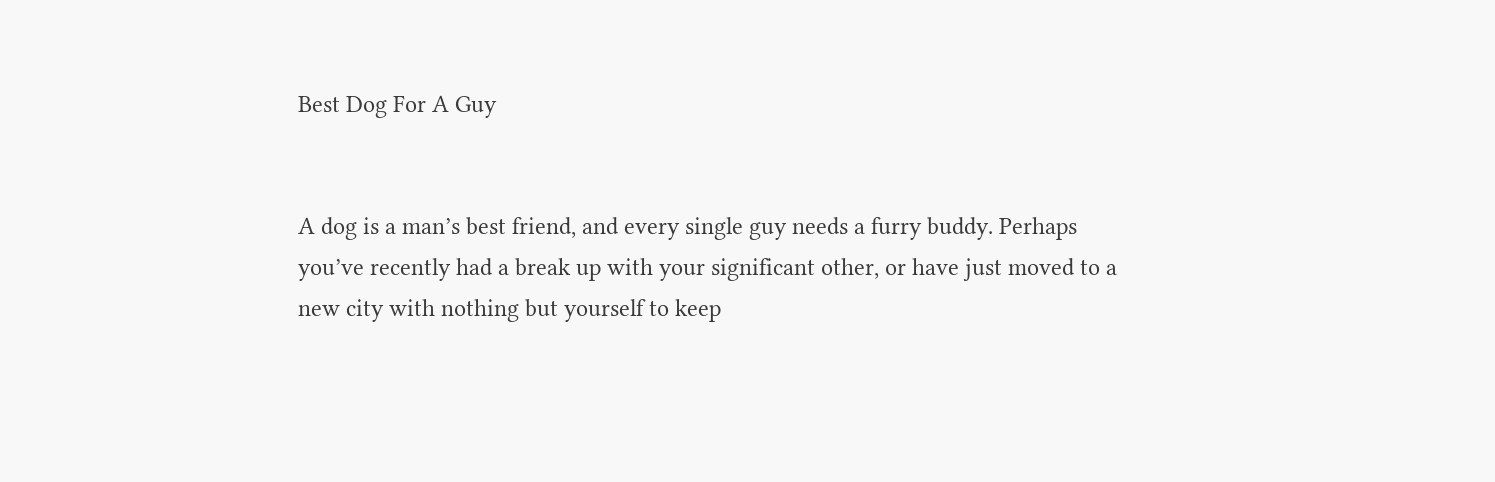Best Dog For A Guy


A dog is a man’s best friend, and every single guy needs a furry buddy. Perhaps you’ve recently had a break up with your significant other, or have just moved to a new city with nothing but yourself to keep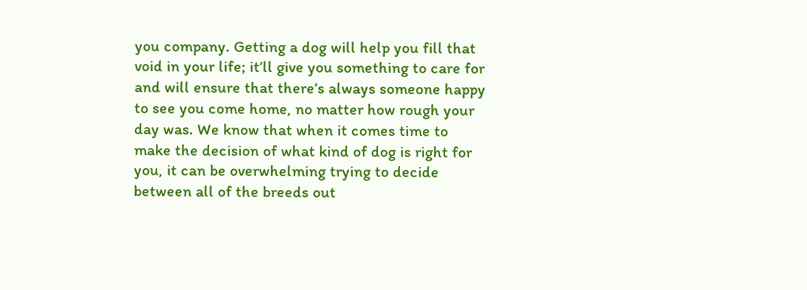you company. Getting a dog will help you fill that void in your life; it’ll give you something to care for and will ensure that there’s always someone happy to see you come home, no matter how rough your day was. We know that when it comes time to make the decision of what kind of dog is right for you, it can be overwhelming trying to decide between all of the breeds out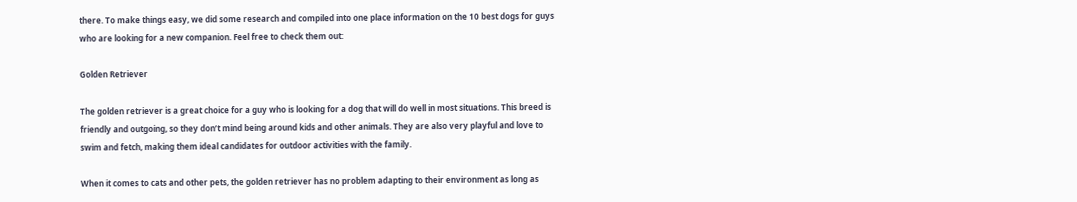there. To make things easy, we did some research and compiled into one place information on the 10 best dogs for guys who are looking for a new companion. Feel free to check them out:

Golden Retriever

The golden retriever is a great choice for a guy who is looking for a dog that will do well in most situations. This breed is friendly and outgoing, so they don’t mind being around kids and other animals. They are also very playful and love to swim and fetch, making them ideal candidates for outdoor activities with the family.

When it comes to cats and other pets, the golden retriever has no problem adapting to their environment as long as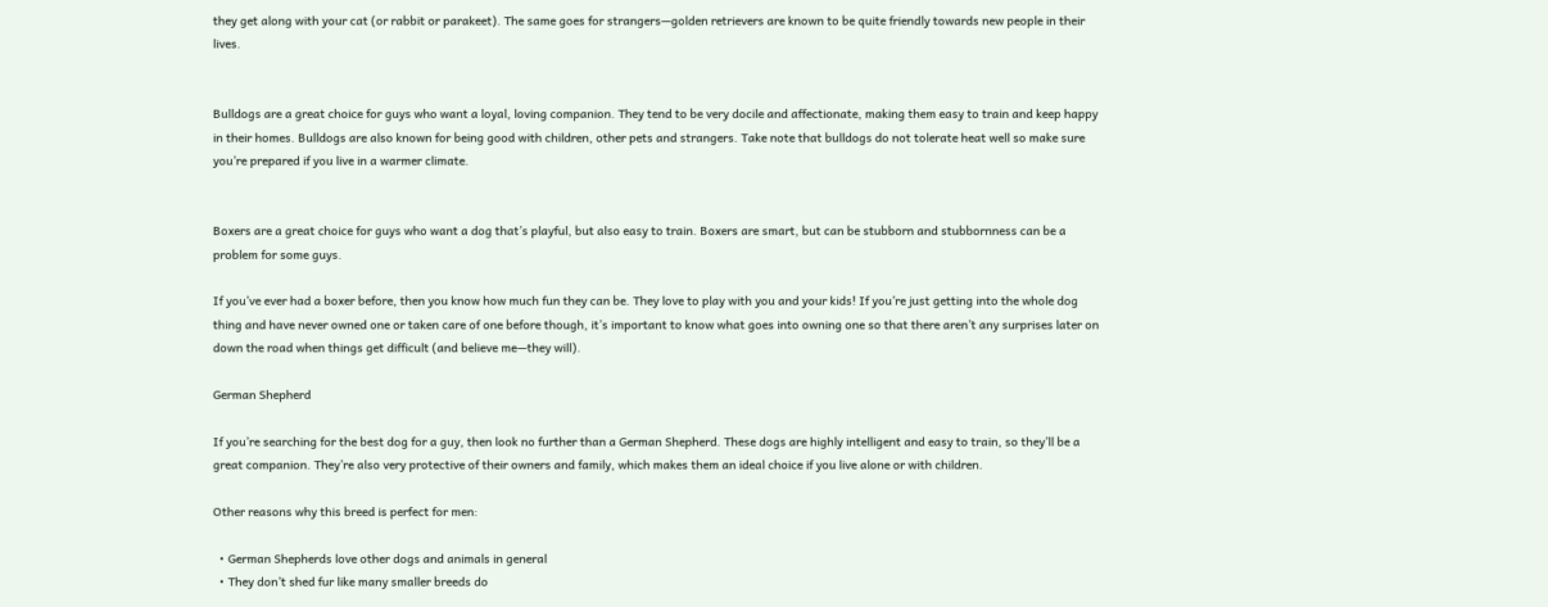they get along with your cat (or rabbit or parakeet). The same goes for strangers—golden retrievers are known to be quite friendly towards new people in their lives.


Bulldogs are a great choice for guys who want a loyal, loving companion. They tend to be very docile and affectionate, making them easy to train and keep happy in their homes. Bulldogs are also known for being good with children, other pets and strangers. Take note that bulldogs do not tolerate heat well so make sure you’re prepared if you live in a warmer climate.


Boxers are a great choice for guys who want a dog that’s playful, but also easy to train. Boxers are smart, but can be stubborn and stubbornness can be a problem for some guys.

If you’ve ever had a boxer before, then you know how much fun they can be. They love to play with you and your kids! If you’re just getting into the whole dog thing and have never owned one or taken care of one before though, it’s important to know what goes into owning one so that there aren’t any surprises later on down the road when things get difficult (and believe me—they will).

German Shepherd

If you’re searching for the best dog for a guy, then look no further than a German Shepherd. These dogs are highly intelligent and easy to train, so they’ll be a great companion. They’re also very protective of their owners and family, which makes them an ideal choice if you live alone or with children.

Other reasons why this breed is perfect for men:

  • German Shepherds love other dogs and animals in general
  • They don’t shed fur like many smaller breeds do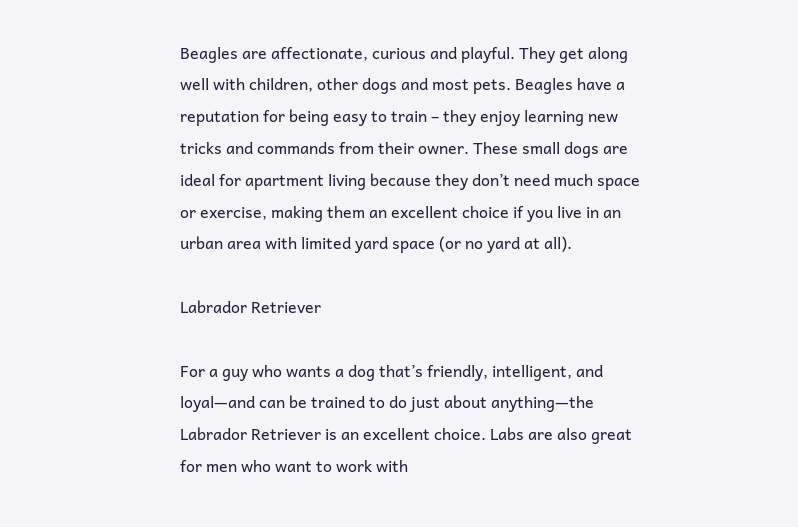Beagles are affectionate, curious and playful. They get along well with children, other dogs and most pets. Beagles have a reputation for being easy to train – they enjoy learning new tricks and commands from their owner. These small dogs are ideal for apartment living because they don’t need much space or exercise, making them an excellent choice if you live in an urban area with limited yard space (or no yard at all).

Labrador Retriever

For a guy who wants a dog that’s friendly, intelligent, and loyal—and can be trained to do just about anything—the Labrador Retriever is an excellent choice. Labs are also great for men who want to work with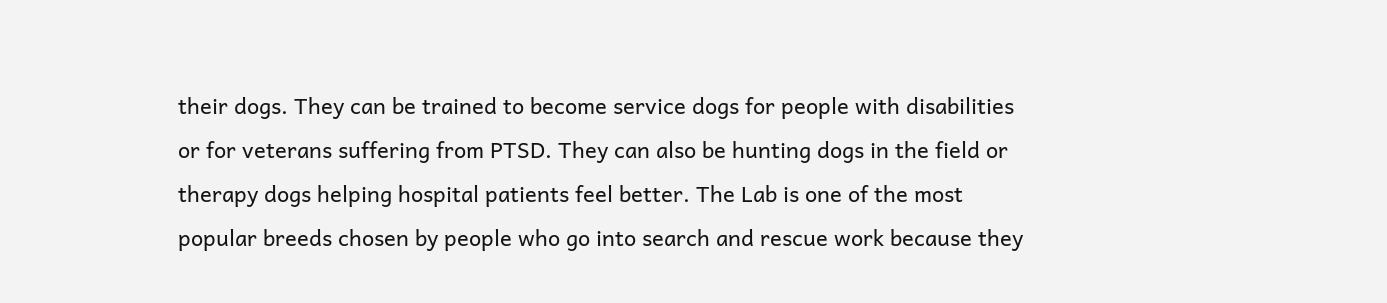their dogs. They can be trained to become service dogs for people with disabilities or for veterans suffering from PTSD. They can also be hunting dogs in the field or therapy dogs helping hospital patients feel better. The Lab is one of the most popular breeds chosen by people who go into search and rescue work because they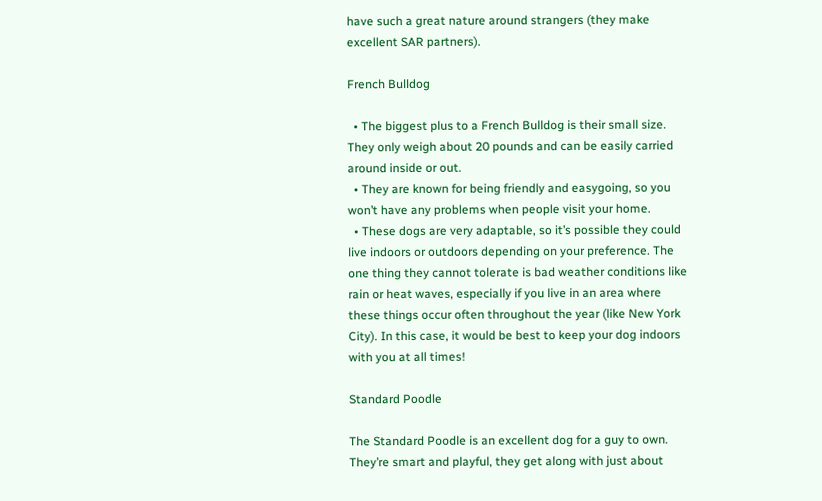have such a great nature around strangers (they make excellent SAR partners).

French Bulldog

  • The biggest plus to a French Bulldog is their small size. They only weigh about 20 pounds and can be easily carried around inside or out.
  • They are known for being friendly and easygoing, so you won’t have any problems when people visit your home.
  • These dogs are very adaptable, so it’s possible they could live indoors or outdoors depending on your preference. The one thing they cannot tolerate is bad weather conditions like rain or heat waves, especially if you live in an area where these things occur often throughout the year (like New York City). In this case, it would be best to keep your dog indoors with you at all times!

Standard Poodle

The Standard Poodle is an excellent dog for a guy to own. They’re smart and playful, they get along with just about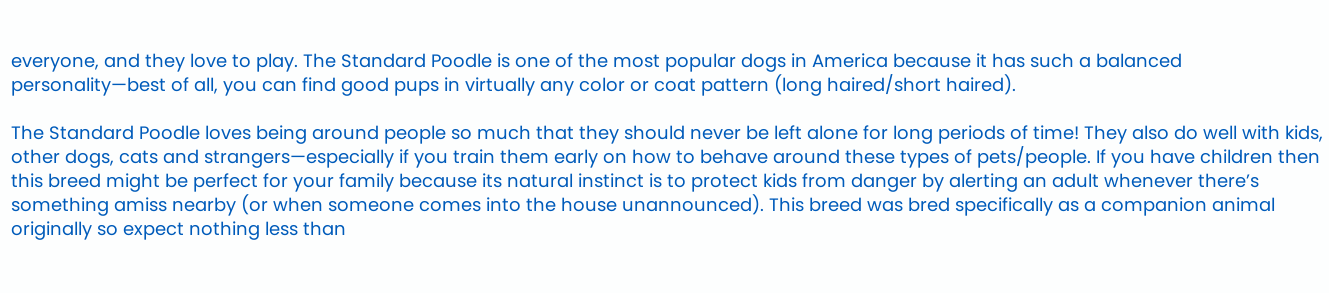everyone, and they love to play. The Standard Poodle is one of the most popular dogs in America because it has such a balanced personality—best of all, you can find good pups in virtually any color or coat pattern (long haired/short haired).

The Standard Poodle loves being around people so much that they should never be left alone for long periods of time! They also do well with kids, other dogs, cats and strangers—especially if you train them early on how to behave around these types of pets/people. If you have children then this breed might be perfect for your family because its natural instinct is to protect kids from danger by alerting an adult whenever there’s something amiss nearby (or when someone comes into the house unannounced). This breed was bred specifically as a companion animal originally so expect nothing less than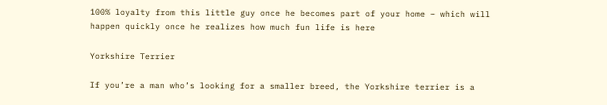100% loyalty from this little guy once he becomes part of your home – which will happen quickly once he realizes how much fun life is here

Yorkshire Terrier

If you’re a man who’s looking for a smaller breed, the Yorkshire terrier is a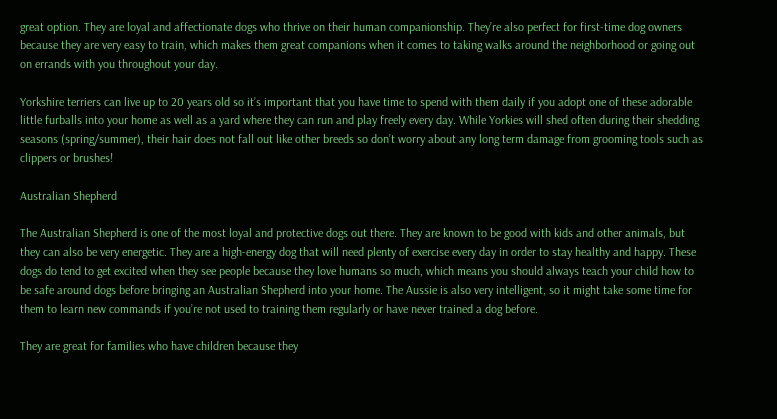great option. They are loyal and affectionate dogs who thrive on their human companionship. They’re also perfect for first-time dog owners because they are very easy to train, which makes them great companions when it comes to taking walks around the neighborhood or going out on errands with you throughout your day.

Yorkshire terriers can live up to 20 years old so it’s important that you have time to spend with them daily if you adopt one of these adorable little furballs into your home as well as a yard where they can run and play freely every day. While Yorkies will shed often during their shedding seasons (spring/summer), their hair does not fall out like other breeds so don’t worry about any long term damage from grooming tools such as clippers or brushes!

Australian Shepherd

The Australian Shepherd is one of the most loyal and protective dogs out there. They are known to be good with kids and other animals, but they can also be very energetic. They are a high-energy dog that will need plenty of exercise every day in order to stay healthy and happy. These dogs do tend to get excited when they see people because they love humans so much, which means you should always teach your child how to be safe around dogs before bringing an Australian Shepherd into your home. The Aussie is also very intelligent, so it might take some time for them to learn new commands if you’re not used to training them regularly or have never trained a dog before.

They are great for families who have children because they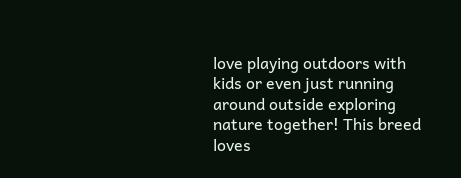love playing outdoors with kids or even just running around outside exploring nature together! This breed loves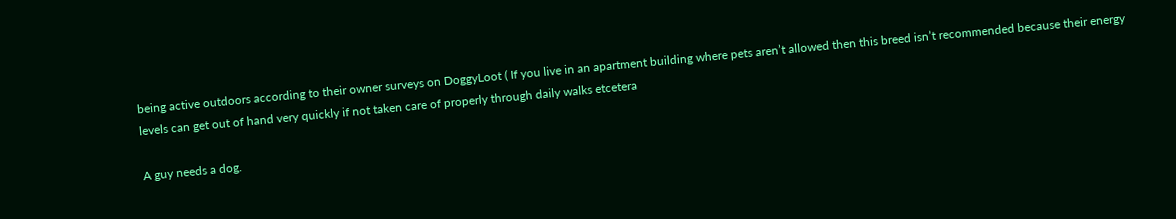being active outdoors according to their owner surveys on DoggyLoot ( If you live in an apartment building where pets aren’t allowed then this breed isn’t recommended because their energy levels can get out of hand very quickly if not taken care of properly through daily walks etcetera

A guy needs a dog.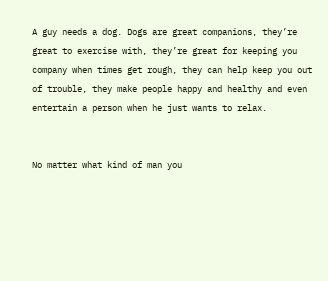A guy needs a dog. Dogs are great companions, they’re great to exercise with, they’re great for keeping you company when times get rough, they can help keep you out of trouble, they make people happy and healthy and even entertain a person when he just wants to relax.


No matter what kind of man you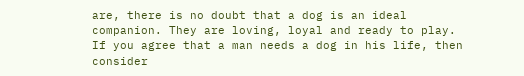are, there is no doubt that a dog is an ideal companion. They are loving, loyal and ready to play. If you agree that a man needs a dog in his life, then consider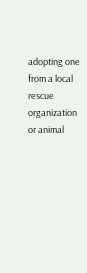adopting one from a local rescue organization or animal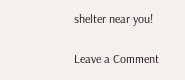shelter near you!

Leave a Comment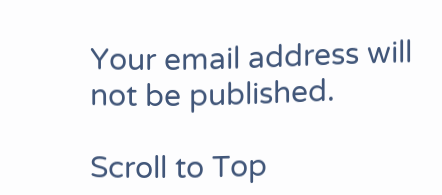Your email address will not be published.

Scroll to Top